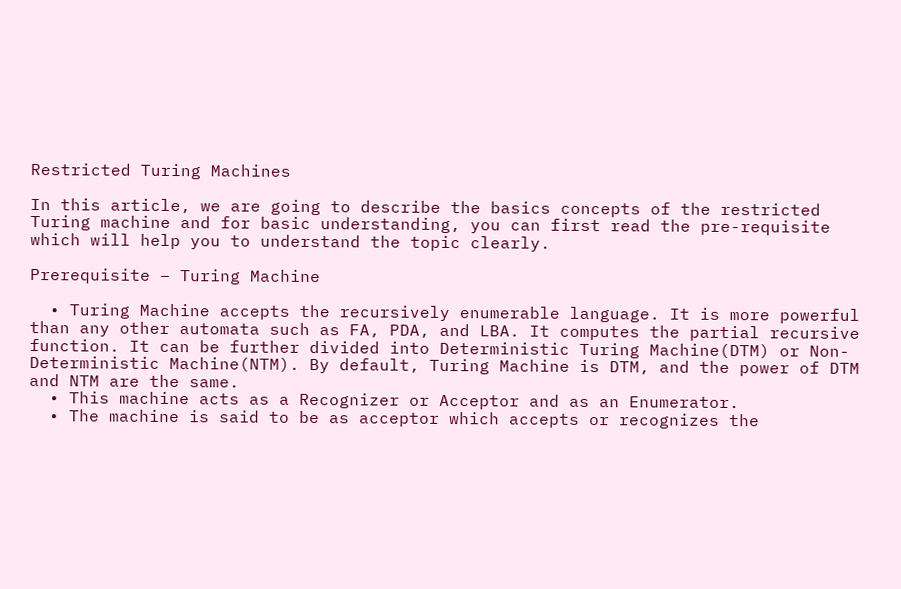Restricted Turing Machines

In this article, we are going to describe the basics concepts of the restricted Turing machine and for basic understanding, you can first read the pre-requisite which will help you to understand the topic clearly.

Prerequisite – Turing Machine

  • Turing Machine accepts the recursively enumerable language. It is more powerful than any other automata such as FA, PDA, and LBA. It computes the partial recursive function. It can be further divided into Deterministic Turing Machine(DTM) or Non-Deterministic Machine(NTM). By default, Turing Machine is DTM, and the power of DTM and NTM are the same.
  • This machine acts as a Recognizer or Acceptor and as an Enumerator.
  • The machine is said to be as acceptor which accepts or recognizes the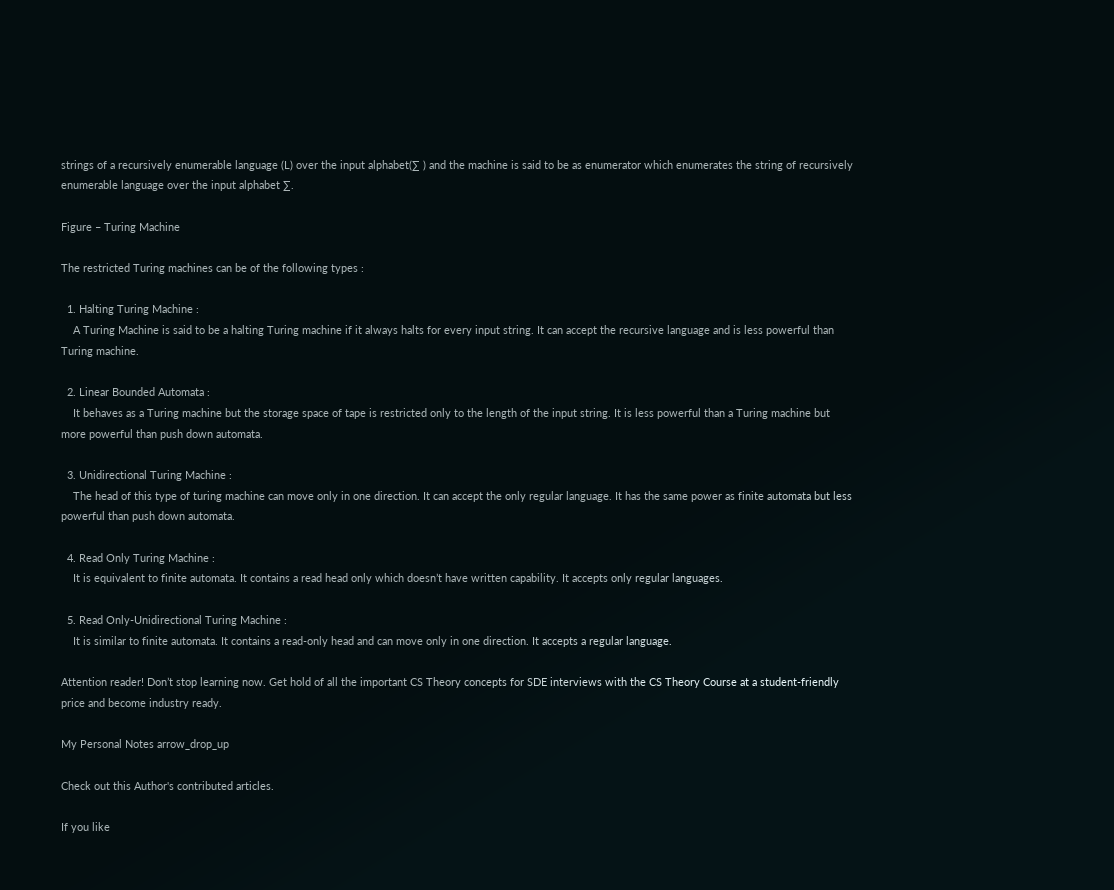strings of a recursively enumerable language (L) over the input alphabet(∑ ) and the machine is said to be as enumerator which enumerates the string of recursively enumerable language over the input alphabet ∑.

Figure – Turing Machine

The restricted Turing machines can be of the following types :

  1. Halting Turing Machine :
    A Turing Machine is said to be a halting Turing machine if it always halts for every input string. It can accept the recursive language and is less powerful than Turing machine.

  2. Linear Bounded Automata :
    It behaves as a Turing machine but the storage space of tape is restricted only to the length of the input string. It is less powerful than a Turing machine but more powerful than push down automata.

  3. Unidirectional Turing Machine :
    The head of this type of turing machine can move only in one direction. It can accept the only regular language. It has the same power as finite automata but less powerful than push down automata.

  4. Read Only Turing Machine :
    It is equivalent to finite automata. It contains a read head only which doesn’t have written capability. It accepts only regular languages.

  5. Read Only-Unidirectional Turing Machine :
    It is similar to finite automata. It contains a read-only head and can move only in one direction. It accepts a regular language.

Attention reader! Don’t stop learning now. Get hold of all the important CS Theory concepts for SDE interviews with the CS Theory Course at a student-friendly price and become industry ready.

My Personal Notes arrow_drop_up

Check out this Author's contributed articles.

If you like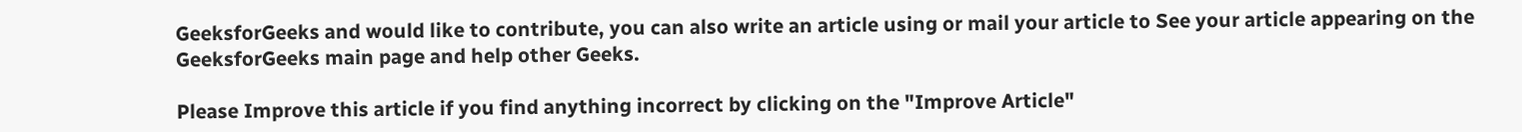GeeksforGeeks and would like to contribute, you can also write an article using or mail your article to See your article appearing on the GeeksforGeeks main page and help other Geeks.

Please Improve this article if you find anything incorrect by clicking on the "Improve Article"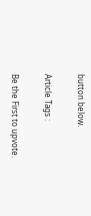button below.

Article Tags :

Be the First to upvote.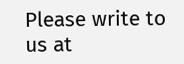Please write to us at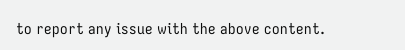to report any issue with the above content.